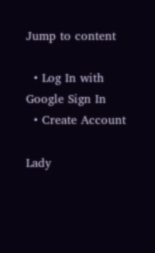Jump to content

  • Log In with Google Sign In
  • Create Account

Lady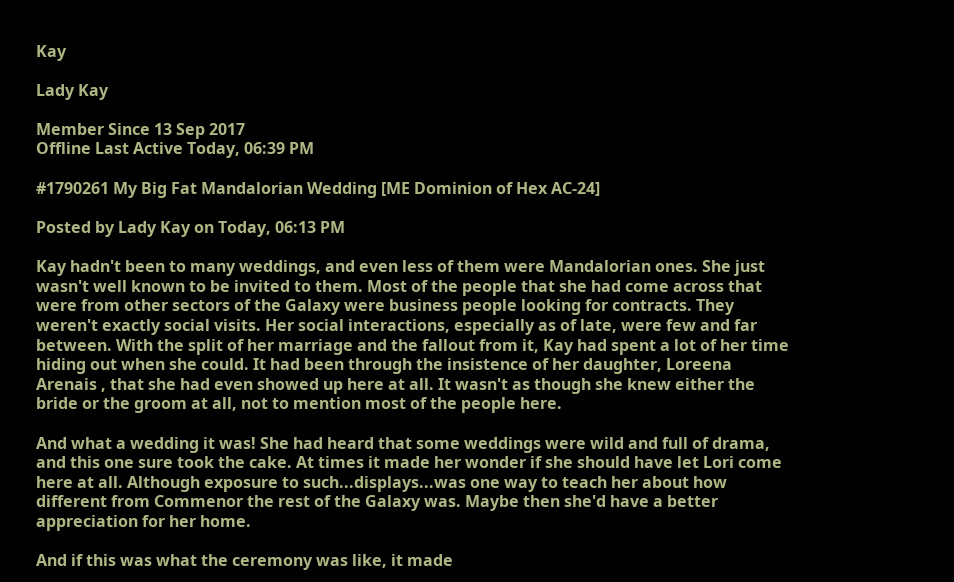Kay

Lady Kay

Member Since 13 Sep 2017
Offline Last Active Today, 06:39 PM

#1790261 My Big Fat Mandalorian Wedding [ME Dominion of Hex AC-24]

Posted by Lady Kay on Today, 06:13 PM

Kay hadn't been to many weddings, and even less of them were Mandalorian ones. She just wasn't well known to be invited to them. Most of the people that she had come across that were from other sectors of the Galaxy were business people looking for contracts. They weren't exactly social visits. Her social interactions, especially as of late, were few and far between. With the split of her marriage and the fallout from it, Kay had spent a lot of her time hiding out when she could. It had been through the insistence of her daughter, Loreena Arenais , that she had even showed up here at all. It wasn't as though she knew either the bride or the groom at all, not to mention most of the people here.

And what a wedding it was! She had heard that some weddings were wild and full of drama, and this one sure took the cake. At times it made her wonder if she should have let Lori come here at all. Although exposure to such...displays...was one way to teach her about how different from Commenor the rest of the Galaxy was. Maybe then she'd have a better appreciation for her home.

And if this was what the ceremony was like, it made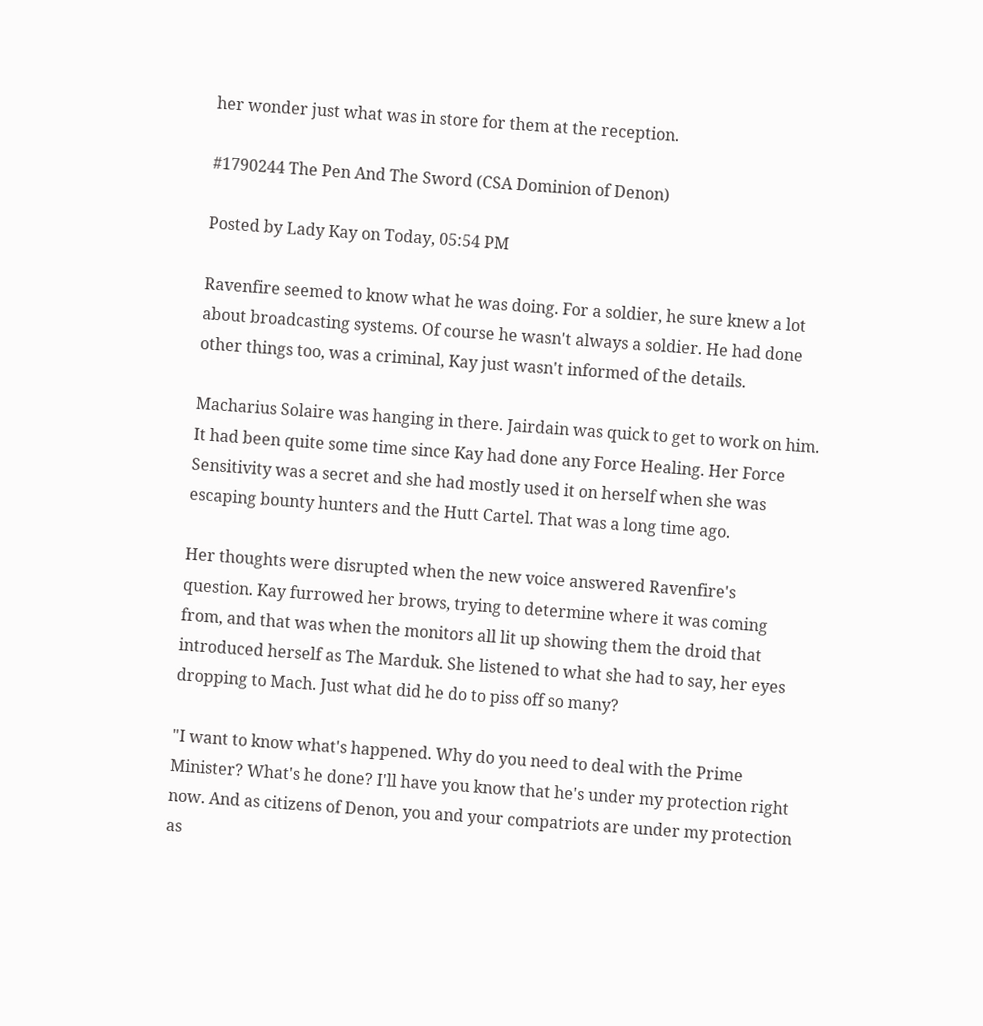her wonder just what was in store for them at the reception.

#1790244 The Pen And The Sword (CSA Dominion of Denon)

Posted by Lady Kay on Today, 05:54 PM

Ravenfire seemed to know what he was doing. For a soldier, he sure knew a lot about broadcasting systems. Of course he wasn't always a soldier. He had done other things too, was a criminal, Kay just wasn't informed of the details.

Macharius Solaire was hanging in there. Jairdain was quick to get to work on him. It had been quite some time since Kay had done any Force Healing. Her Force Sensitivity was a secret and she had mostly used it on herself when she was escaping bounty hunters and the Hutt Cartel. That was a long time ago.

Her thoughts were disrupted when the new voice answered Ravenfire's question. Kay furrowed her brows, trying to determine where it was coming from, and that was when the monitors all lit up showing them the droid that introduced herself as The Marduk. She listened to what she had to say, her eyes dropping to Mach. Just what did he do to piss off so many?

"I want to know what's happened. Why do you need to deal with the Prime Minister? What's he done? I'll have you know that he's under my protection right now. And as citizens of Denon, you and your compatriots are under my protection as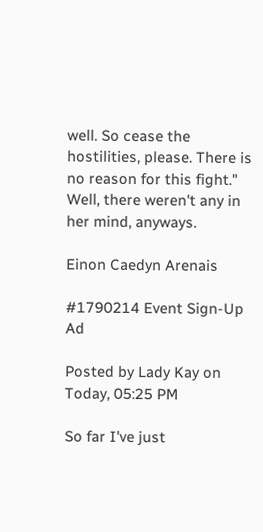well. So cease the hostilities, please. There is no reason for this fight." Well, there weren't any in her mind, anyways.

Einon Caedyn Arenais

#1790214 Event Sign-Up Ad

Posted by Lady Kay on Today, 05:25 PM

So far I've just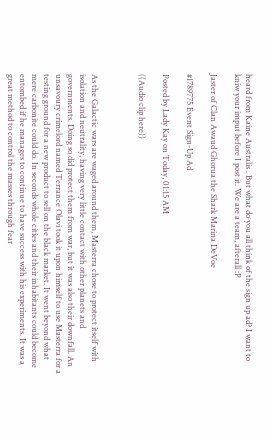heard from Kaine Australis . But what do you all think of the sign up ad? I want to kniw your imput before I post it. We are a team, afterall :P

Jaster of Clan Awaud Ghorua the Shark Marina DeVoe

#1789775 Event Sign-Up Ad

Posted by Lady Kay on Today, 01:15 AM

((Audio clip here))



As the Galactic wars are waged around them, Masterra chose to protect itself with isolation and neutrality, having very little contact with other planets and governments. Doing so did protect them from war, but it was also their downfall. An unsavoury crimelord named Terrance Olavi took it upon himself to use Masterra for a testing ground for a new product to sell on the black market. It went beyond what mere carbonite could do. In seconds whole cities and their inhabitants could become entombed if he manages to continue to have success with his experiments. It was a great method to control the masses through fear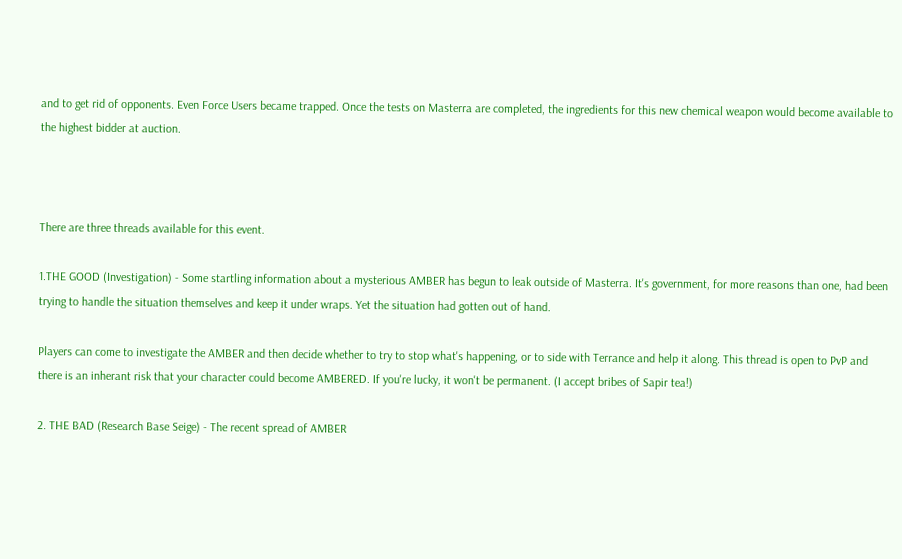and to get rid of opponents. Even Force Users became trapped. Once the tests on Masterra are completed, the ingredients for this new chemical weapon would become available to the highest bidder at auction.



There are three threads available for this event.

1.THE GOOD (Investigation) - Some startling information about a mysterious AMBER has begun to leak outside of Masterra. It's government, for more reasons than one, had been trying to handle the situation themselves and keep it under wraps. Yet the situation had gotten out of hand.

Players can come to investigate the AMBER and then decide whether to try to stop what's happening, or to side with Terrance and help it along. This thread is open to PvP and there is an inherant risk that your character could become AMBERED. If you're lucky, it won't be permanent. (I accept bribes of Sapir tea!)

2. THE BAD (Research Base Seige) - The recent spread of AMBER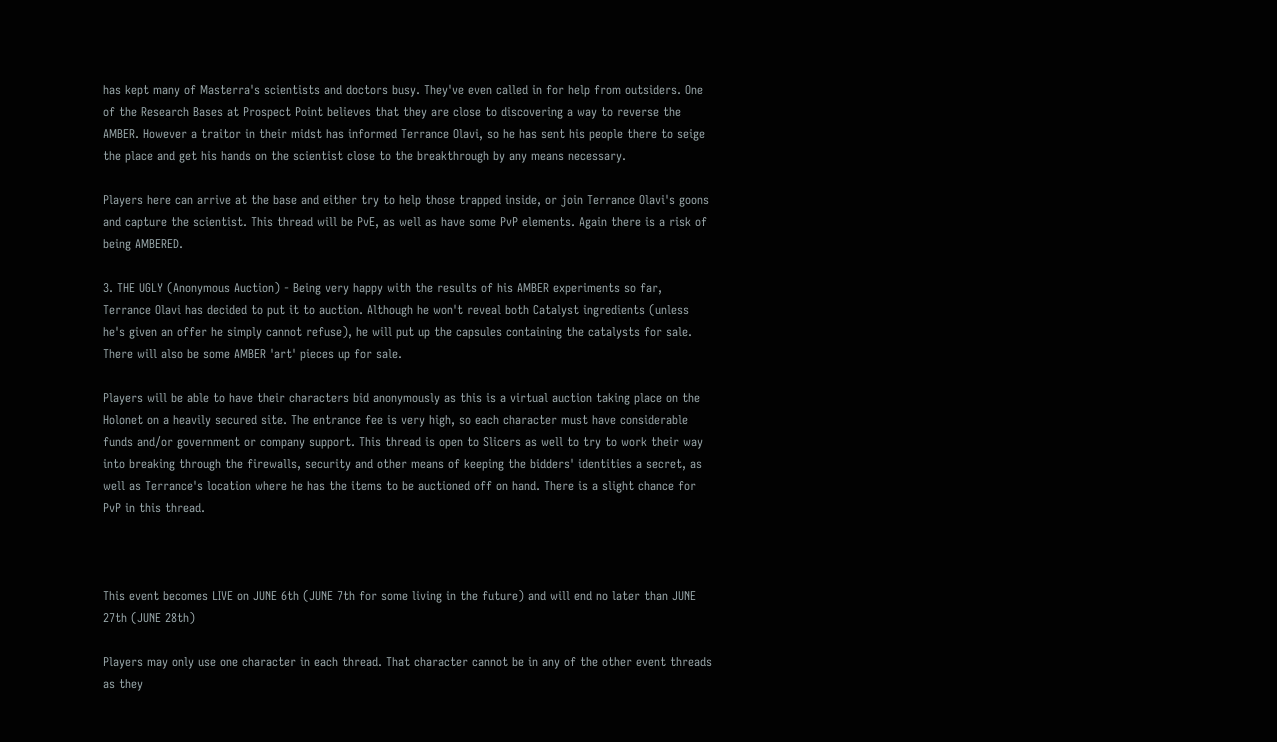has kept many of Masterra's scientists and doctors busy. They've even called in for help from outsiders. One of the Research Bases at Prospect Point believes that they are close to discovering a way to reverse the AMBER. However a traitor in their midst has informed Terrance Olavi, so he has sent his people there to seige the place and get his hands on the scientist close to the breakthrough by any means necessary.

Players here can arrive at the base and either try to help those trapped inside, or join Terrance Olavi's goons and capture the scientist. This thread will be PvE, as well as have some PvP elements. Again there is a risk of being AMBERED.

3. THE UGLY (Anonymous Auction) - Being very happy with the results of his AMBER experiments so far, Terrance Olavi has decided to put it to auction. Although he won't reveal both Catalyst ingredients (unless he's given an offer he simply cannot refuse), he will put up the capsules containing the catalysts for sale. There will also be some AMBER 'art' pieces up for sale.

Players will be able to have their characters bid anonymously as this is a virtual auction taking place on the Holonet on a heavily secured site. The entrance fee is very high, so each character must have considerable funds and/or government or company support. This thread is open to Slicers as well to try to work their way into breaking through the firewalls, security and other means of keeping the bidders' identities a secret, as well as Terrance's location where he has the items to be auctioned off on hand. There is a slight chance for PvP in this thread.



This event becomes LIVE on JUNE 6th (JUNE 7th for some living in the future) and will end no later than JUNE 27th (JUNE 28th)

Players may only use one character in each thread. That character cannot be in any of the other event threads as they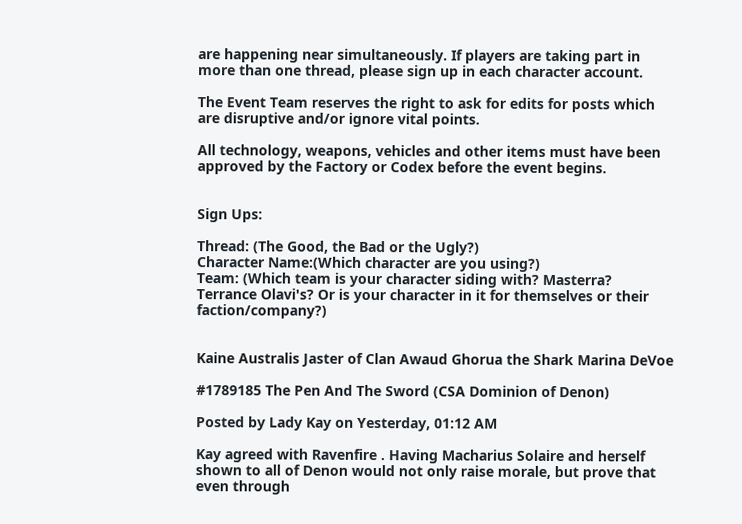are happening near simultaneously. If players are taking part in more than one thread, please sign up in each character account.

The Event Team reserves the right to ask for edits for posts which are disruptive and/or ignore vital points.

All technology, weapons, vehicles and other items must have been approved by the Factory or Codex before the event begins.


Sign Ups:

Thread: (The Good, the Bad or the Ugly?)
Character Name:(Which character are you using?)
Team: (Which team is your character siding with? Masterra? Terrance Olavi's? Or is your character in it for themselves or their faction/company?)


Kaine Australis Jaster of Clan Awaud Ghorua the Shark Marina DeVoe

#1789185 The Pen And The Sword (CSA Dominion of Denon)

Posted by Lady Kay on Yesterday, 01:12 AM

Kay agreed with Ravenfire . Having Macharius Solaire and herself shown to all of Denon would not only raise morale, but prove that even through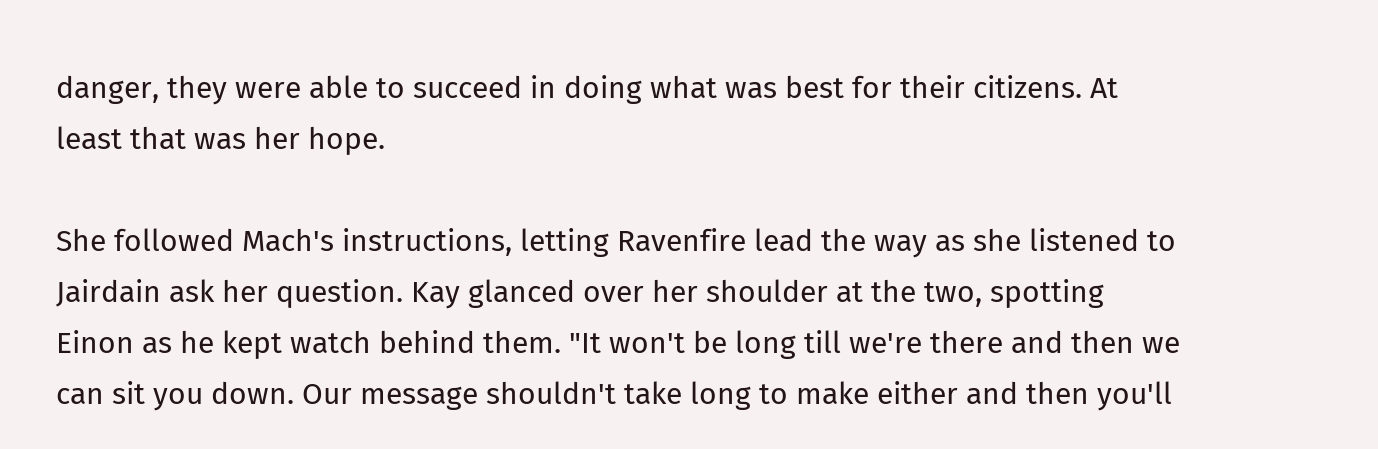danger, they were able to succeed in doing what was best for their citizens. At least that was her hope.

She followed Mach's instructions, letting Ravenfire lead the way as she listened to Jairdain ask her question. Kay glanced over her shoulder at the two, spotting Einon as he kept watch behind them. "It won't be long till we're there and then we can sit you down. Our message shouldn't take long to make either and then you'll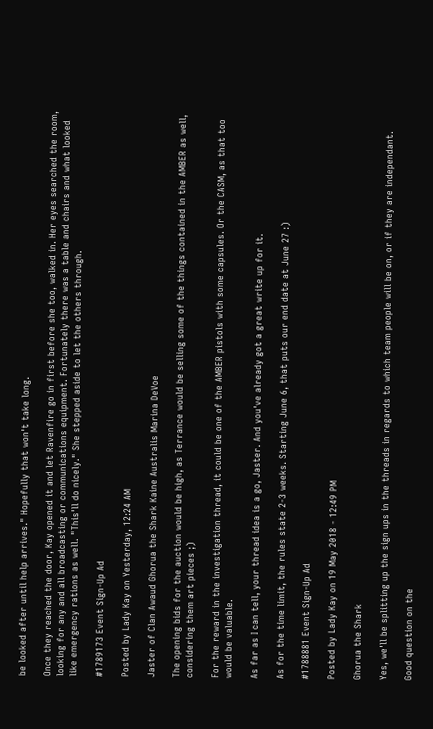be looked after until help arrives." Hopefully that won't take long.

Once they reached the door, Kay opened it and let Ravenfire go in first before she too, walked in. Her eyes searched the room, looking for any and all broadcasting or communications equipment. Fortunately there was a table and chairs and what looked like emergency rations as well. "This'll do nicely." She stepped aside to let the others through.

#1789173 Event Sign-Up Ad

Posted by Lady Kay on Yesterday, 12:24 AM

Jaster of Clan Awaud Ghorua the Shark Kaine Australis Marina DeVoe

The opening bids for the auction would be high, as Terrance would be selling some of the things contained in the AMBER as well, considering them art pieces ;)

For the reward in the investigation thread, it could be one of the AMBER pistols with some capsules. Or the CASM, as that too would be valuable.

As far as I can tell, your thread idea is a go, Jaster. And you've already got a great write up for it.

As for the time limit, the rules state 2-3 weeks. Starting June 6, that puts our end date at June 27 :)

#1788881 Event Sign-Up Ad

Posted by Lady Kay on 19 May 2018 - 12:49 PM

Ghorua the Shark

Yes, we'll be splitting up the sign ups in the threads in regards to which team people will be on, or if they are independant.

Good question on the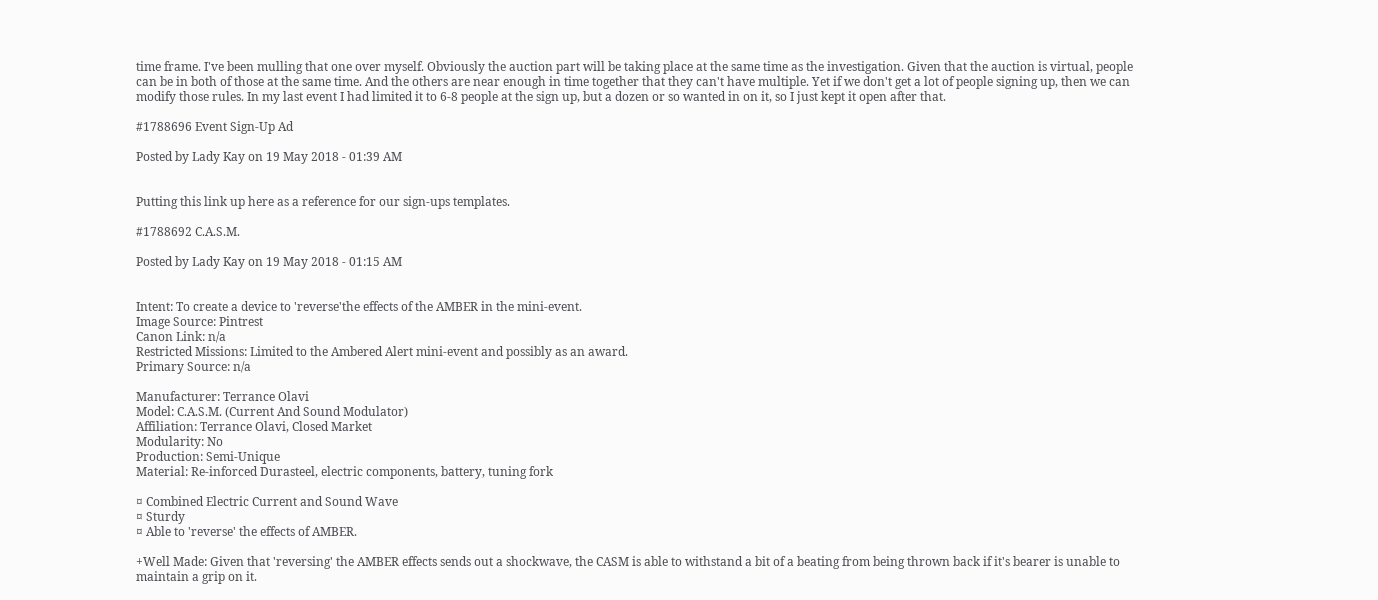time frame. I've been mulling that one over myself. Obviously the auction part will be taking place at the same time as the investigation. Given that the auction is virtual, people can be in both of those at the same time. And the others are near enough in time together that they can't have multiple. Yet if we don't get a lot of people signing up, then we can modify those rules. In my last event I had limited it to 6-8 people at the sign up, but a dozen or so wanted in on it, so I just kept it open after that.

#1788696 Event Sign-Up Ad

Posted by Lady Kay on 19 May 2018 - 01:39 AM


Putting this link up here as a reference for our sign-ups templates.

#1788692 C.A.S.M.

Posted by Lady Kay on 19 May 2018 - 01:15 AM


Intent: To create a device to 'reverse'the effects of the AMBER in the mini-event.
Image Source: Pintrest
Canon Link: n/a
Restricted Missions: Limited to the Ambered Alert mini-event and possibly as an award.
Primary Source: n/a

Manufacturer: Terrance Olavi
Model: C.A.S.M. (Current And Sound Modulator)
Affiliation: Terrance Olavi, Closed Market
Modularity: No
Production: Semi-Unique
Material: Re-inforced Durasteel, electric components, battery, tuning fork

¤ Combined Electric Current and Sound Wave
¤ Sturdy
¤ Able to 'reverse' the effects of AMBER.

+Well Made: Given that 'reversing' the AMBER effects sends out a shockwave, the CASM is able to withstand a bit of a beating from being thrown back if it's bearer is unable to maintain a grip on it.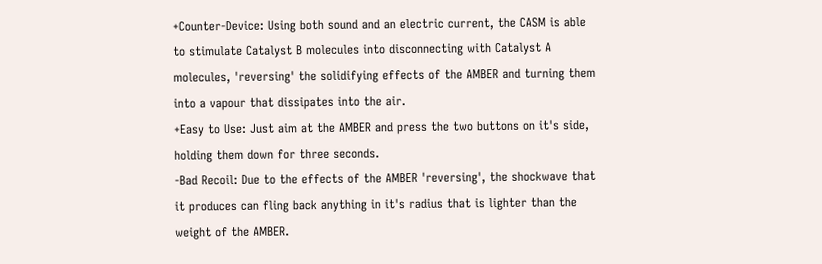+Counter-Device: Using both sound and an electric current, the CASM is able to stimulate Catalyst B molecules into disconnecting with Catalyst A molecules, 'reversing' the solidifying effects of the AMBER and turning them into a vapour that dissipates into the air.
+Easy to Use: Just aim at the AMBER and press the two buttons on it's side, holding them down for three seconds.
-Bad Recoil: Due to the effects of the AMBER 'reversing', the shockwave that it produces can fling back anything in it's radius that is lighter than the weight of the AMBER.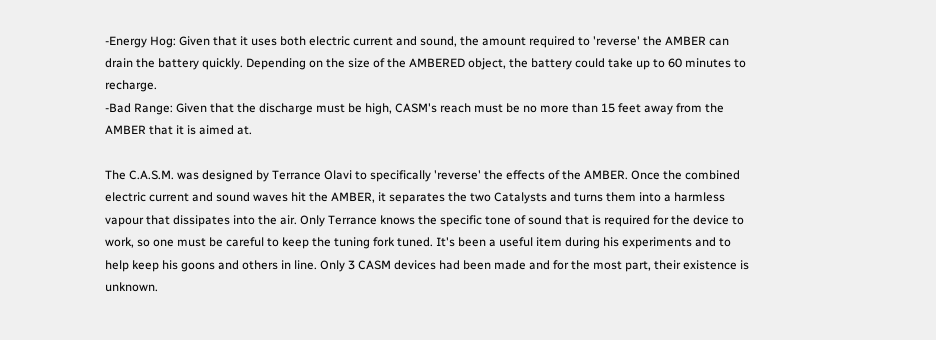-Energy Hog: Given that it uses both electric current and sound, the amount required to 'reverse' the AMBER can drain the battery quickly. Depending on the size of the AMBERED object, the battery could take up to 60 minutes to recharge.
-Bad Range: Given that the discharge must be high, CASM's reach must be no more than 15 feet away from the AMBER that it is aimed at.

The C.A.S.M. was designed by Terrance Olavi to specifically 'reverse' the effects of the AMBER. Once the combined electric current and sound waves hit the AMBER, it separates the two Catalysts and turns them into a harmless vapour that dissipates into the air. Only Terrance knows the specific tone of sound that is required for the device to work, so one must be careful to keep the tuning fork tuned. It's been a useful item during his experiments and to help keep his goons and others in line. Only 3 CASM devices had been made and for the most part, their existence is unknown.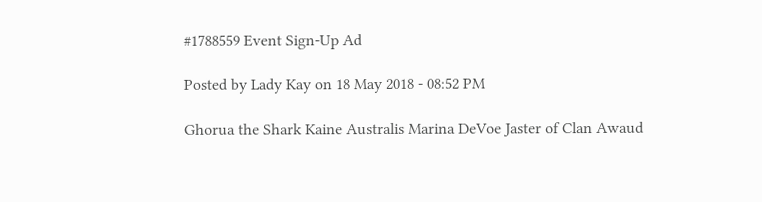#1788559 Event Sign-Up Ad

Posted by Lady Kay on 18 May 2018 - 08:52 PM

Ghorua the Shark Kaine Australis Marina DeVoe Jaster of Clan Awaud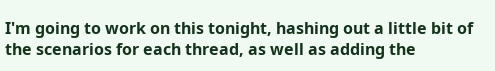I'm going to work on this tonight, hashing out a little bit of the scenarios for each thread, as well as adding the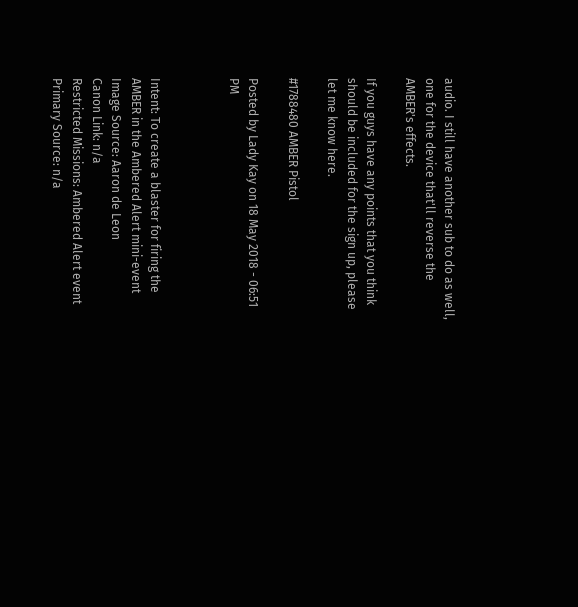audio. I still have another sub to do as well, one for the device that'll reverse the AMBER's effects.

If you guys have any points that you think should be included for the sign up, please let me know here.

#1788480 AMBER Pistol

Posted by Lady Kay on 18 May 2018 - 06:51 PM



Intent: To create a blaster for firing the AMBER in the Ambered Alert mini-event
Image Source: Aaron de Leon
Canon Link: n/a
Restricted Missions: Ambered Alert event
Primary Source: n/a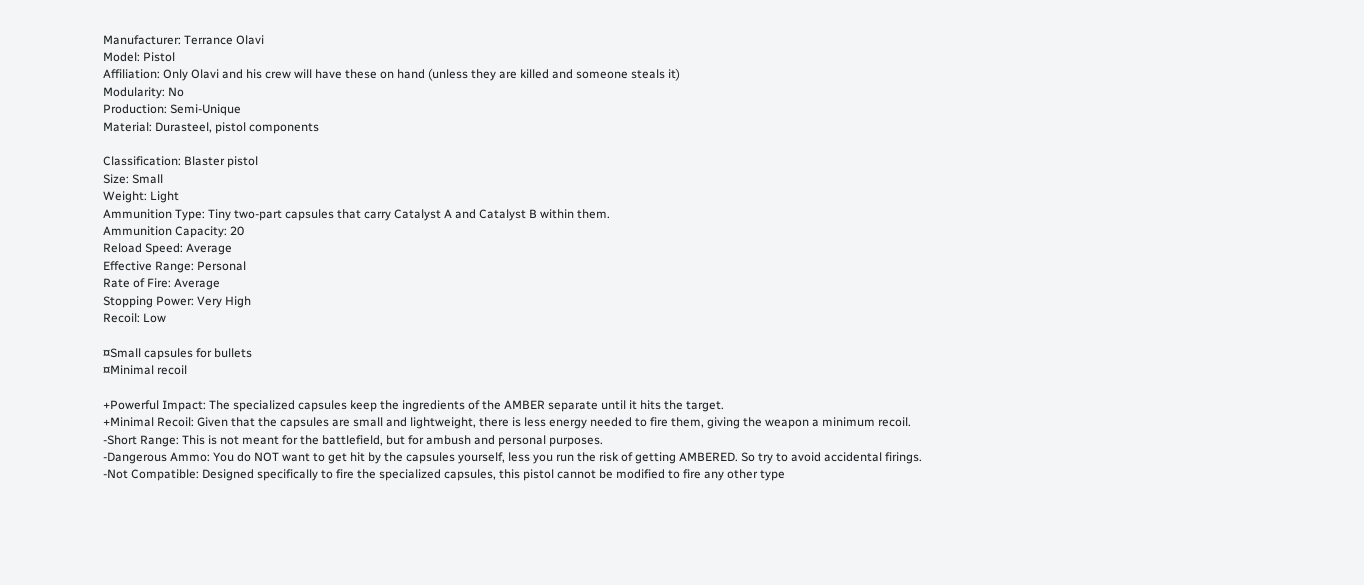Manufacturer: Terrance Olavi
Model: Pistol
Affiliation: Only Olavi and his crew will have these on hand (unless they are killed and someone steals it)
Modularity: No
Production: Semi-Unique
Material: Durasteel, pistol components

Classification: Blaster pistol
Size: Small
Weight: Light
Ammunition Type: Tiny two-part capsules that carry Catalyst A and Catalyst B within them.
Ammunition Capacity: 20
Reload Speed: Average
Effective Range: Personal
Rate of Fire: Average
Stopping Power: Very High
Recoil: Low

¤Small capsules for bullets
¤Minimal recoil

+Powerful Impact: The specialized capsules keep the ingredients of the AMBER separate until it hits the target.
+Minimal Recoil: Given that the capsules are small and lightweight, there is less energy needed to fire them, giving the weapon a minimum recoil.
-Short Range: This is not meant for the battlefield, but for ambush and personal purposes.
-Dangerous Ammo: You do NOT want to get hit by the capsules yourself, less you run the risk of getting AMBERED. So try to avoid accidental firings.
-Not Compatible: Designed specifically to fire the specialized capsules, this pistol cannot be modified to fire any other type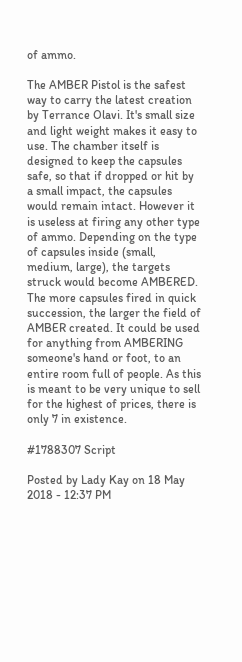of ammo.

The AMBER Pistol is the safest way to carry the latest creation by Terrance Olavi. It's small size and light weight makes it easy to use. The chamber itself is designed to keep the capsules safe, so that if dropped or hit by a small impact, the capsules would remain intact. However it is useless at firing any other type of ammo. Depending on the type of capsules inside (small, medium, large), the targets struck would become AMBERED. The more capsules fired in quick succession, the larger the field of AMBER created. It could be used for anything from AMBERING someone's hand or foot, to an entire room full of people. As this is meant to be very unique to sell for the highest of prices, there is only 7 in existence.

#1788307 Script

Posted by Lady Kay on 18 May 2018 - 12:37 PM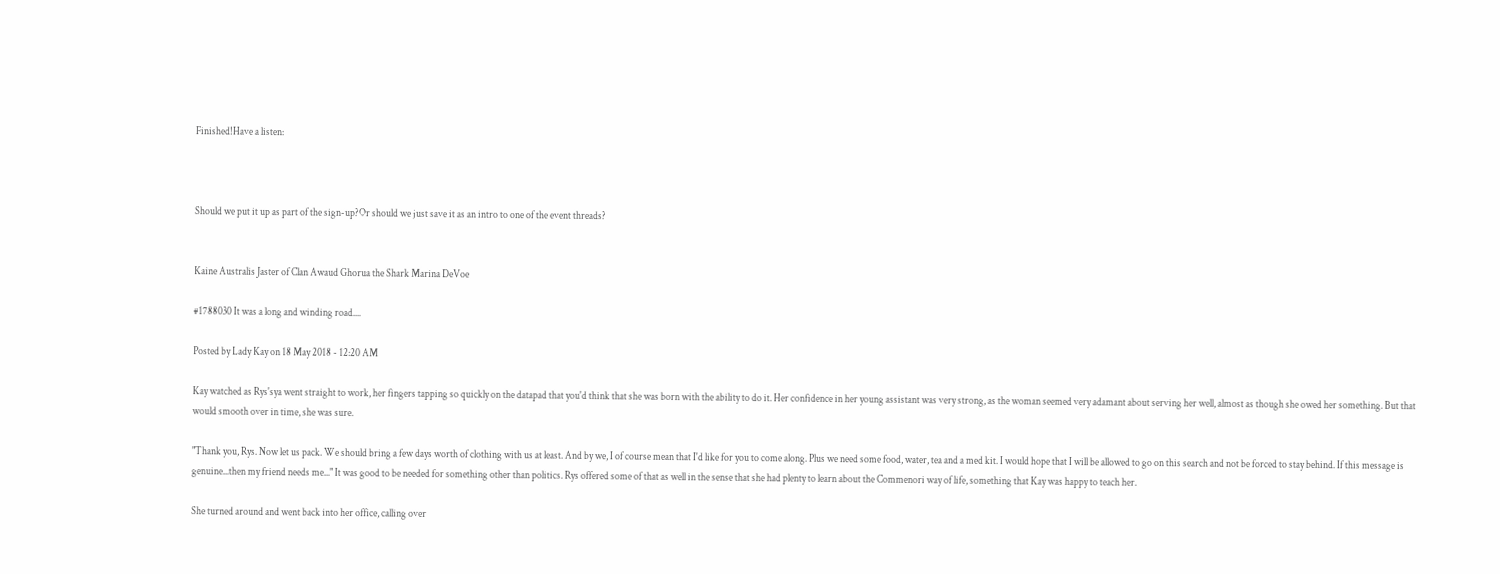Finished!Have a listen:



Should we put it up as part of the sign-up?Or should we just save it as an intro to one of the event threads?


Kaine Australis Jaster of Clan Awaud Ghorua the Shark Marina DeVoe

#1788030 It was a long and winding road....

Posted by Lady Kay on 18 May 2018 - 12:20 AM

Kay watched as Rys'sya went straight to work, her fingers tapping so quickly on the datapad that you'd think that she was born with the ability to do it. Her confidence in her young assistant was very strong, as the woman seemed very adamant about serving her well, almost as though she owed her something. But that would smooth over in time, she was sure.

"Thank you, Rys. Now let us pack. We should bring a few days worth of clothing with us at least. And by we, I of course mean that I'd like for you to come along. Plus we need some food, water, tea and a med kit. I would hope that I will be allowed to go on this search and not be forced to stay behind. If this message is genuine...then my friend needs me..." It was good to be needed for something other than politics. Rys offered some of that as well in the sense that she had plenty to learn about the Commenori way of life, something that Kay was happy to teach her.

She turned around and went back into her office, calling over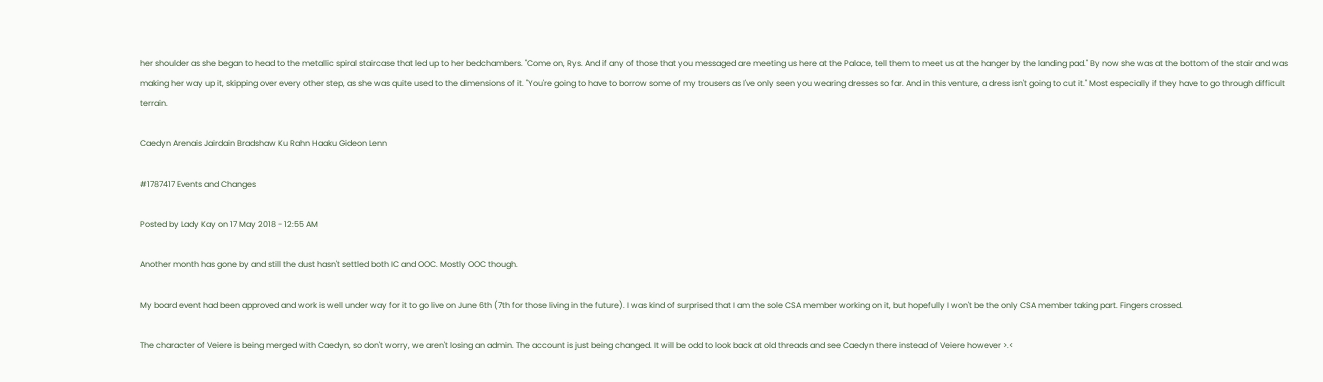her shoulder as she began to head to the metallic spiral staircase that led up to her bedchambers. "Come on, Rys. And if any of those that you messaged are meeting us here at the Palace, tell them to meet us at the hanger by the landing pad." By now she was at the bottom of the stair and was making her way up it, skipping over every other step, as she was quite used to the dimensions of it. "You're going to have to borrow some of my trousers as I've only seen you wearing dresses so far. And in this venture, a dress isn't going to cut it." Most especially if they have to go through difficult terrain.

Caedyn Arenais Jairdain Bradshaw Ku Rahn Haaku Gideon Lenn

#1787417 Events and Changes

Posted by Lady Kay on 17 May 2018 - 12:55 AM

Another month has gone by and still the dust hasn't settled both IC and OOC. Mostly OOC though.

My board event had been approved and work is well under way for it to go live on June 6th (7th for those living in the future). I was kind of surprised that I am the sole CSA member working on it, but hopefully I won't be the only CSA member taking part. Fingers crossed.

The character of Veiere is being merged with Caedyn, so don't worry, we aren't losing an admin. The account is just being changed. It will be odd to look back at old threads and see Caedyn there instead of Veiere however >.<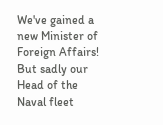We've gained a new Minister of Foreign Affairs! But sadly our Head of the Naval fleet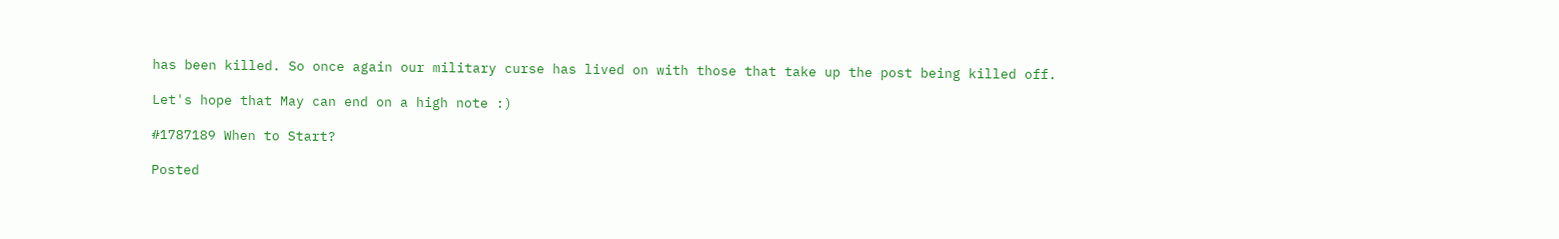has been killed. So once again our military curse has lived on with those that take up the post being killed off.

Let's hope that May can end on a high note :)

#1787189 When to Start?

Posted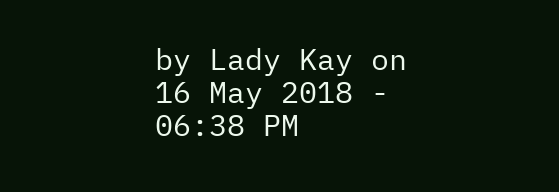by Lady Kay on 16 May 2018 - 06:38 PM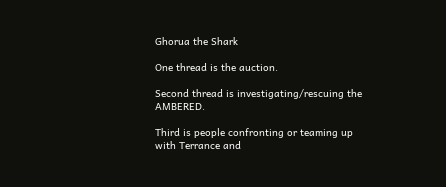Ghorua the Shark

One thread is the auction.

Second thread is investigating/rescuing the AMBERED.

Third is people confronting or teaming up with Terrance and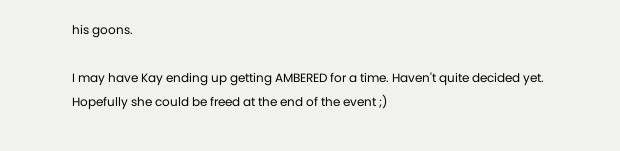his goons.

I may have Kay ending up getting AMBERED for a time. Haven't quite decided yet. Hopefully she could be freed at the end of the event ;)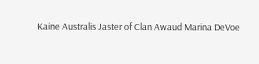Kaine Australis Jaster of Clan Awaud Marina DeVoe